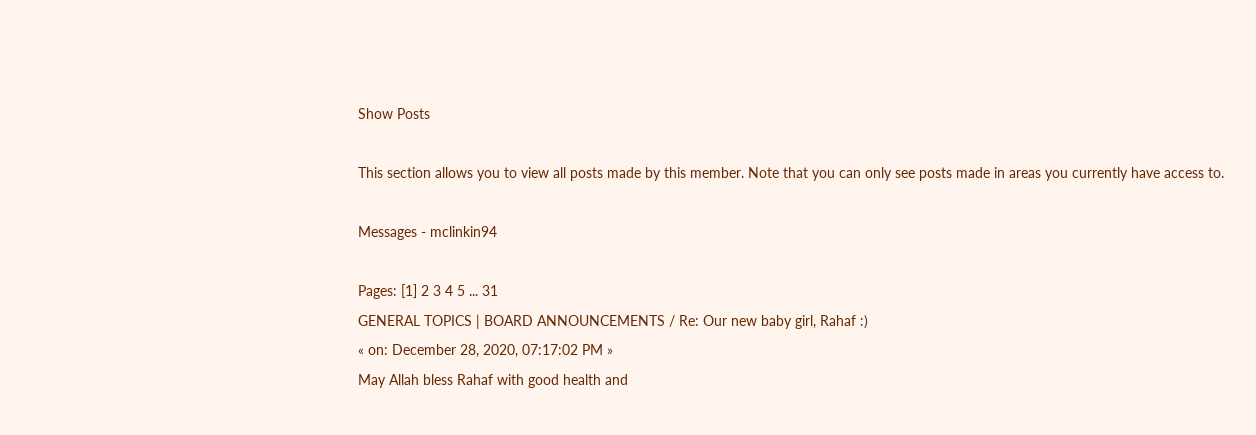Show Posts

This section allows you to view all posts made by this member. Note that you can only see posts made in areas you currently have access to.

Messages - mclinkin94

Pages: [1] 2 3 4 5 ... 31
GENERAL TOPICS | BOARD ANNOUNCEMENTS / Re: Our new baby girl, Rahaf :)
« on: December 28, 2020, 07:17:02 PM »
May Allah bless Rahaf with good health and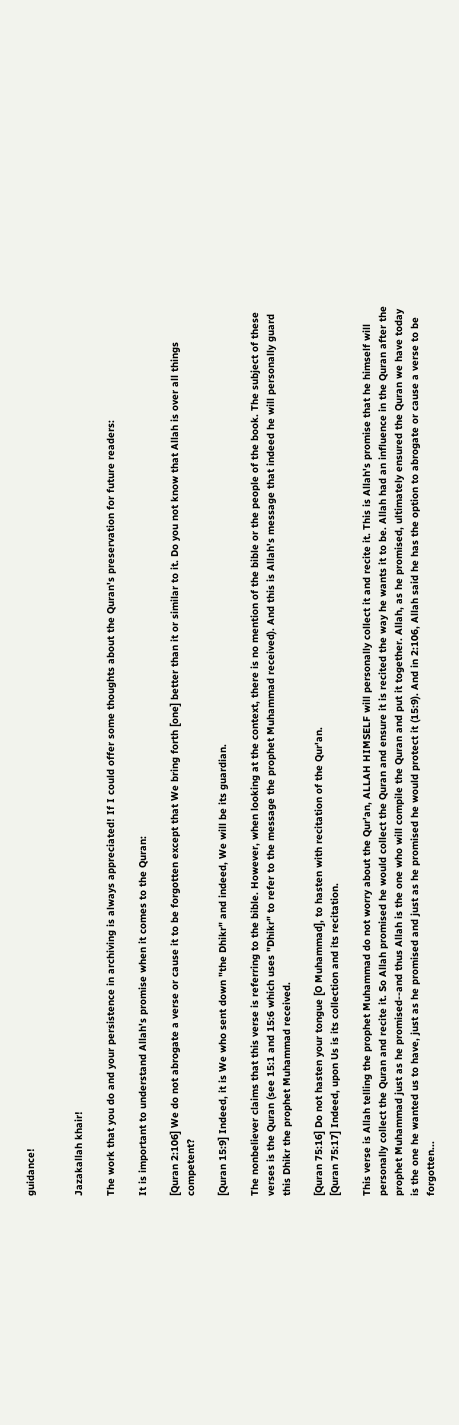guidance!


Jazakallah khair!

The work that you do and your persistence in archiving is always appreciated! If I could offer some thoughts about the Quran's preservation for future readers:

It is important to understand Allah's promise when it comes to the Quran:

[Quran 2:106] We do not abrogate a verse or cause it to be forgotten except that We bring forth [one] better than it or similar to it. Do you not know that Allah is over all things competent?

[Quran 15:9] Indeed, it is We who sent down "the Dhikr" and indeed, We will be its guardian.

The nonbeliever claims that this verse is referring to the bible. However, when looking at the context, there is no mention of the bible or the people of the book. The subject of these verses is the Quran (see 15:1 and 15:6 which uses "Dhikr" to refer to the message the prophet Muhammad received). And this is Allah's message that indeed he will personally guard this Dhikr the prophet Muhammad received.

[Quran 75:16] Do not hasten your tongue [O Muhammad], to hasten with recitation of the Qur'an.
[Quran 75:17] Indeed, upon Us is its collection and its recitation.

This verse is Allah telling the prophet Muhammad do not worry about the Qur'an, ALLAH HIMSELF will personally collect it and recite it. This is Allah's promise that he himself will personally collect the Quran and recite it. So Allah promised he would collect the Quran and ensure it is recited the way he wants it to be. Allah had an influence in the Quran after the prophet Muhammad just as he promised--and thus Allah is the one who will compile the Quran and put it together. Allah, as he promised, ultimately ensured the Quran we have today is the one he wanted us to have, just as he promised and just as he promised he would protect it (15:9). And in 2:106, Allah said he has the option to abrogate or cause a verse to be forgotten...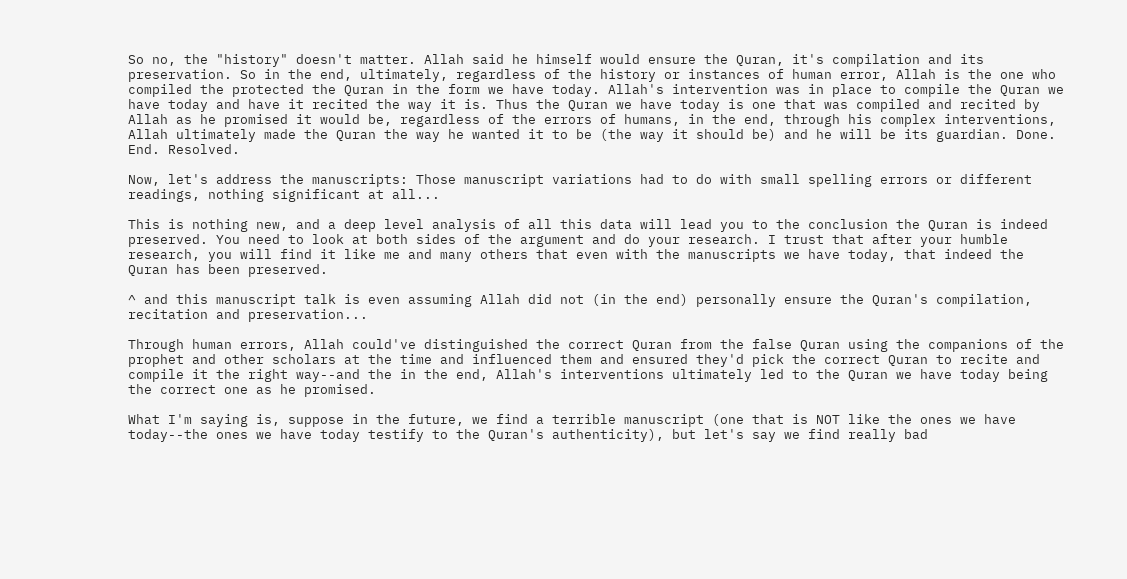So no, the "history" doesn't matter. Allah said he himself would ensure the Quran, it's compilation and its preservation. So in the end, ultimately, regardless of the history or instances of human error, Allah is the one who compiled the protected the Quran in the form we have today. Allah's intervention was in place to compile the Quran we have today and have it recited the way it is. Thus the Quran we have today is one that was compiled and recited by Allah as he promised it would be, regardless of the errors of humans, in the end, through his complex interventions, Allah ultimately made the Quran the way he wanted it to be (the way it should be) and he will be its guardian. Done. End. Resolved.

Now, let's address the manuscripts: Those manuscript variations had to do with small spelling errors or different readings, nothing significant at all...

This is nothing new, and a deep level analysis of all this data will lead you to the conclusion the Quran is indeed preserved. You need to look at both sides of the argument and do your research. I trust that after your humble research, you will find it like me and many others that even with the manuscripts we have today, that indeed the Quran has been preserved.

^ and this manuscript talk is even assuming Allah did not (in the end) personally ensure the Quran's compilation, recitation and preservation...

Through human errors, Allah could've distinguished the correct Quran from the false Quran using the companions of the prophet and other scholars at the time and influenced them and ensured they'd pick the correct Quran to recite and compile it the right way--and the in the end, Allah's interventions ultimately led to the Quran we have today being the correct one as he promised.

What I'm saying is, suppose in the future, we find a terrible manuscript (one that is NOT like the ones we have today--the ones we have today testify to the Quran's authenticity), but let's say we find really bad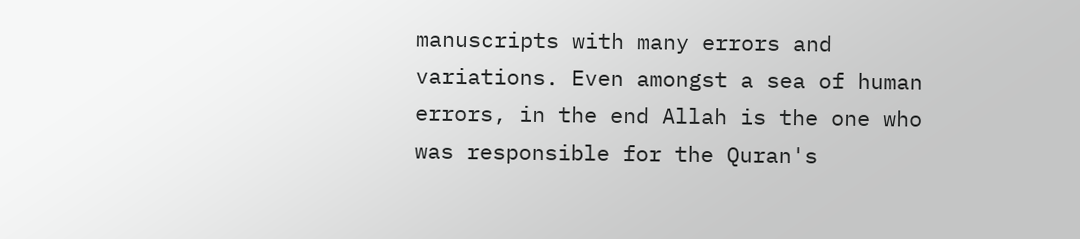manuscripts with many errors and variations. Even amongst a sea of human errors, in the end Allah is the one who was responsible for the Quran's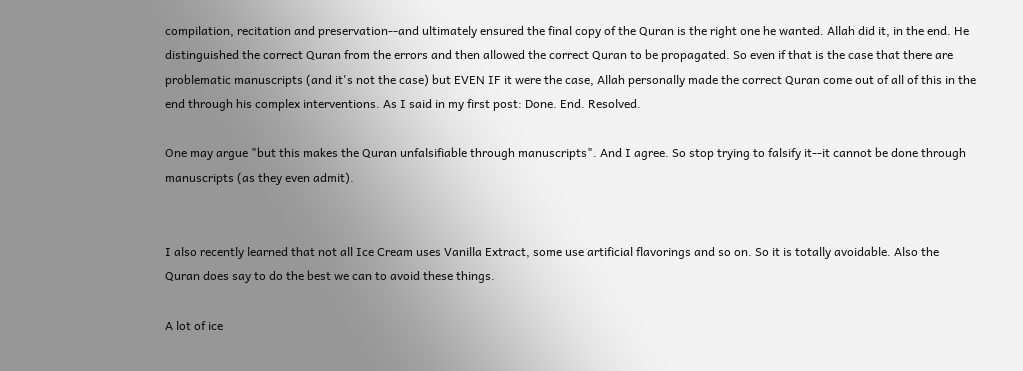compilation, recitation and preservation--and ultimately ensured the final copy of the Quran is the right one he wanted. Allah did it, in the end. He distinguished the correct Quran from the errors and then allowed the correct Quran to be propagated. So even if that is the case that there are problematic manuscripts (and it's not the case) but EVEN IF it were the case, Allah personally made the correct Quran come out of all of this in the end through his complex interventions. As I said in my first post: Done. End. Resolved.

One may argue "but this makes the Quran unfalsifiable through manuscripts". And I agree. So stop trying to falsify it--it cannot be done through manuscripts (as they even admit).


I also recently learned that not all Ice Cream uses Vanilla Extract, some use artificial flavorings and so on. So it is totally avoidable. Also the Quran does say to do the best we can to avoid these things.

A lot of ice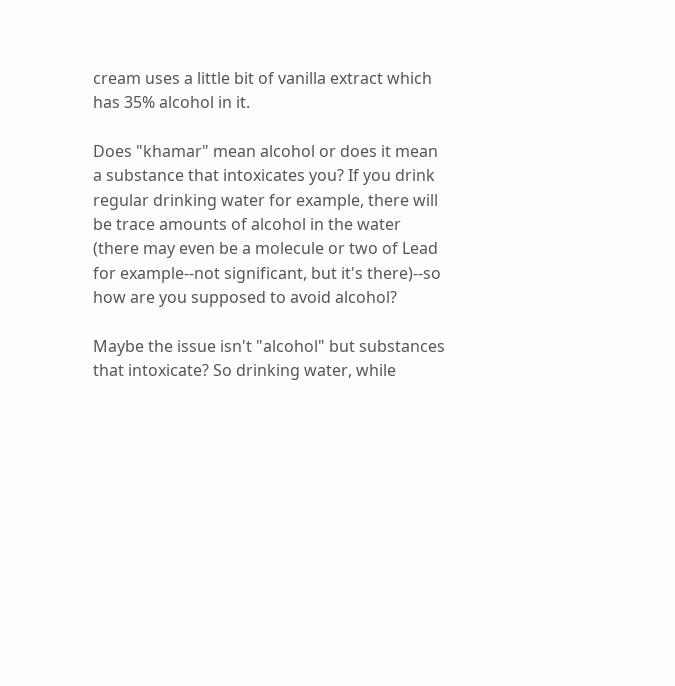cream uses a little bit of vanilla extract which has 35% alcohol in it.

Does "khamar" mean alcohol or does it mean a substance that intoxicates you? If you drink regular drinking water for example, there will be trace amounts of alcohol in the water (there may even be a molecule or two of Lead for example--not significant, but it's there)--so how are you supposed to avoid alcohol?

Maybe the issue isn't "alcohol" but substances that intoxicate? So drinking water, while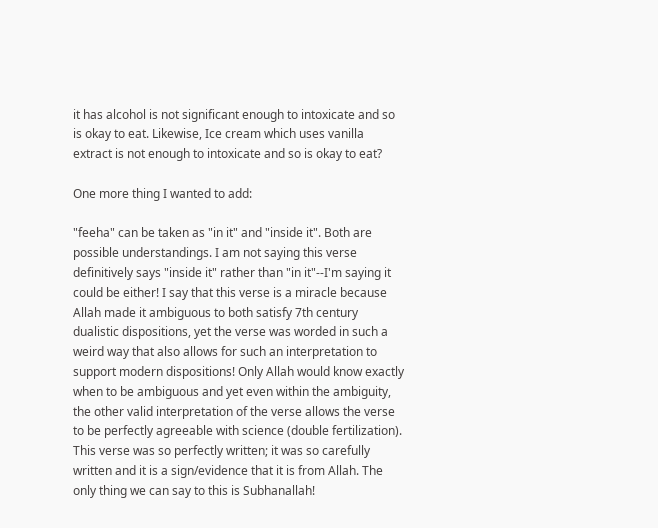it has alcohol is not significant enough to intoxicate and so is okay to eat. Likewise, Ice cream which uses vanilla extract is not enough to intoxicate and so is okay to eat?

One more thing I wanted to add:

"feeha" can be taken as "in it" and "inside it". Both are possible understandings. I am not saying this verse definitively says "inside it" rather than "in it"--I'm saying it could be either! I say that this verse is a miracle because Allah made it ambiguous to both satisfy 7th century dualistic dispositions, yet the verse was worded in such a weird way that also allows for such an interpretation to support modern dispositions! Only Allah would know exactly when to be ambiguous and yet even within the ambiguity, the other valid interpretation of the verse allows the verse to be perfectly agreeable with science (double fertilization). This verse was so perfectly written; it was so carefully written and it is a sign/evidence that it is from Allah. The only thing we can say to this is Subhanallah!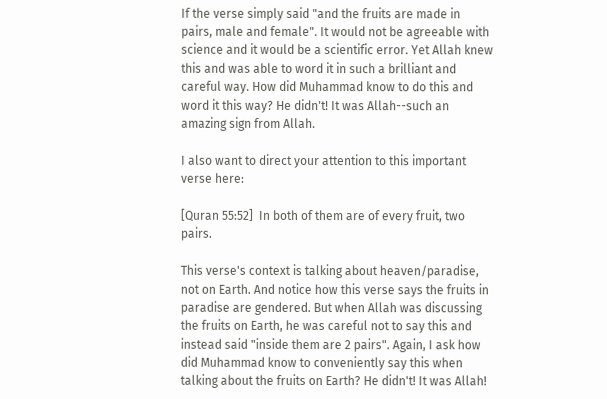If the verse simply said "and the fruits are made in pairs, male and female". It would not be agreeable with science and it would be a scientific error. Yet Allah knew this and was able to word it in such a brilliant and careful way. How did Muhammad know to do this and word it this way? He didn't! It was Allah--such an amazing sign from Allah.

I also want to direct your attention to this important verse here:

[Quran 55:52]  In both of them are of every fruit, two pairs.

This verse's context is talking about heaven/paradise, not on Earth. And notice how this verse says the fruits in paradise are gendered. But when Allah was discussing the fruits on Earth, he was careful not to say this and instead said "inside them are 2 pairs". Again, I ask how did Muhammad know to conveniently say this when talking about the fruits on Earth? He didn't! It was Allah!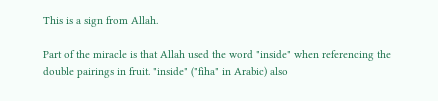This is a sign from Allah.

Part of the miracle is that Allah used the word "inside" when referencing the double pairings in fruit. "inside" ("fiha" in Arabic) also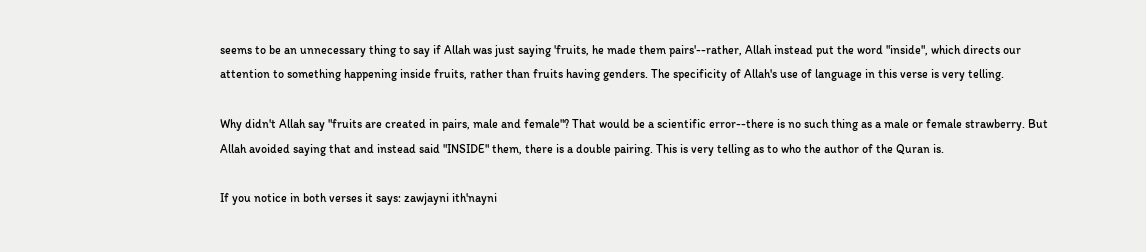seems to be an unnecessary thing to say if Allah was just saying 'fruits, he made them pairs'--rather, Allah instead put the word "inside", which directs our attention to something happening inside fruits, rather than fruits having genders. The specificity of Allah's use of language in this verse is very telling.

Why didn't Allah say "fruits are created in pairs, male and female"? That would be a scientific error--there is no such thing as a male or female strawberry. But Allah avoided saying that and instead said "INSIDE" them, there is a double pairing. This is very telling as to who the author of the Quran is.

If you notice in both verses it says: zawjayni ith'nayni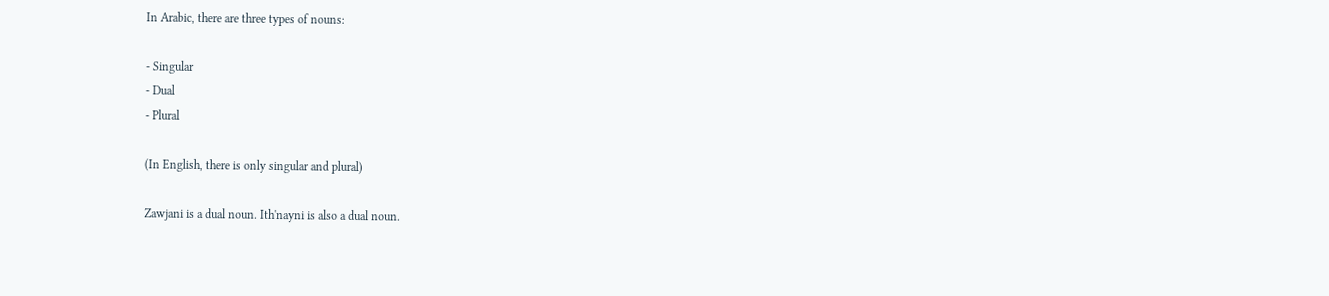In Arabic, there are three types of nouns:

- Singular
- Dual
- Plural

(In English, there is only singular and plural)

Zawjani is a dual noun. Ith'nayni is also a dual noun.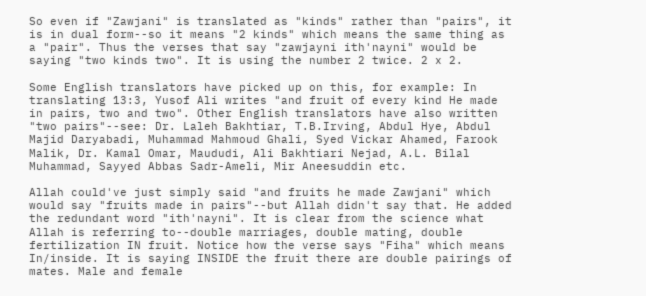So even if "Zawjani" is translated as "kinds" rather than "pairs", it is in dual form--so it means "2 kinds" which means the same thing as a "pair". Thus the verses that say "zawjayni ith'nayni" would be saying "two kinds two". It is using the number 2 twice. 2 x 2.

Some English translators have picked up on this, for example: In translating 13:3, Yusof Ali writes "and fruit of every kind He made in pairs, two and two". Other English translators have also written "two pairs"--see: Dr. Laleh Bakhtiar, T.B.Irving, Abdul Hye, Abdul Majid Daryabadi, Muhammad Mahmoud Ghali, Syed Vickar Ahamed, Farook Malik, Dr. Kamal Omar, Maududi, Ali Bakhtiari Nejad, A.L. Bilal Muhammad, Sayyed Abbas Sadr-Ameli, Mir Aneesuddin etc.

Allah could've just simply said "and fruits he made Zawjani" which would say "fruits made in pairs"--but Allah didn't say that. He added the redundant word "ith'nayni". It is clear from the science what Allah is referring to--double marriages, double mating, double fertilization IN fruit. Notice how the verse says "Fiha" which means In/inside. It is saying INSIDE the fruit there are double pairings of mates. Male and female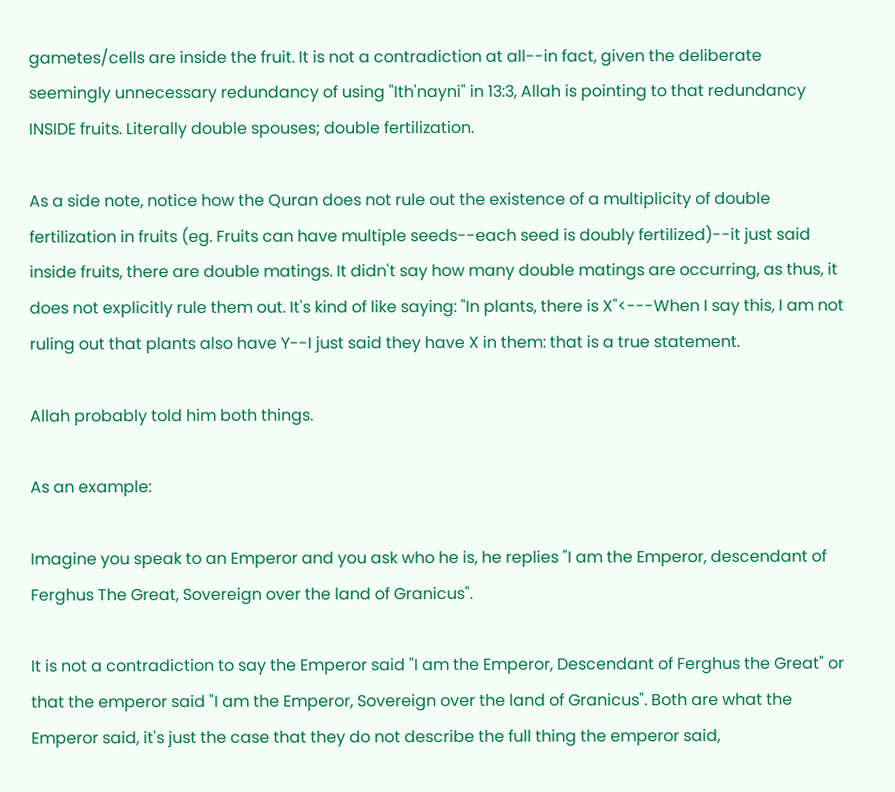gametes/cells are inside the fruit. It is not a contradiction at all--in fact, given the deliberate seemingly unnecessary redundancy of using "Ith'nayni" in 13:3, Allah is pointing to that redundancy INSIDE fruits. Literally double spouses; double fertilization.

As a side note, notice how the Quran does not rule out the existence of a multiplicity of double fertilization in fruits (eg. Fruits can have multiple seeds--each seed is doubly fertilized)--it just said inside fruits, there are double matings. It didn't say how many double matings are occurring, as thus, it does not explicitly rule them out. It's kind of like saying: "In plants, there is X"<---When I say this, I am not ruling out that plants also have Y--I just said they have X in them: that is a true statement.

Allah probably told him both things.

As an example:

Imagine you speak to an Emperor and you ask who he is, he replies "I am the Emperor, descendant of Ferghus The Great, Sovereign over the land of Granicus".

It is not a contradiction to say the Emperor said "I am the Emperor, Descendant of Ferghus the Great" or that the emperor said "I am the Emperor, Sovereign over the land of Granicus". Both are what the Emperor said, it's just the case that they do not describe the full thing the emperor said,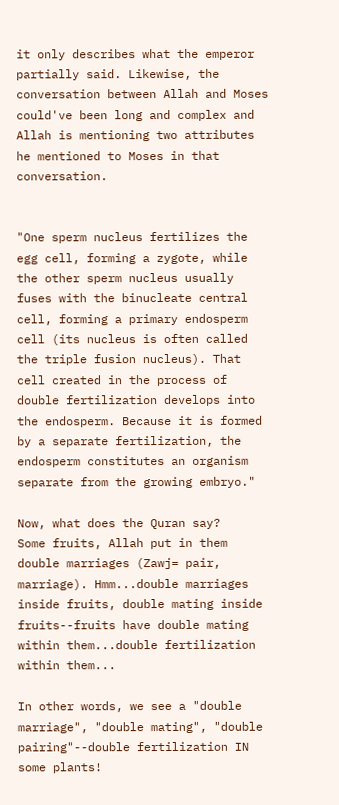it only describes what the emperor partially said. Likewise, the conversation between Allah and Moses could've been long and complex and Allah is mentioning two attributes he mentioned to Moses in that conversation.


"One sperm nucleus fertilizes the egg cell, forming a zygote, while the other sperm nucleus usually fuses with the binucleate central cell, forming a primary endosperm cell (its nucleus is often called the triple fusion nucleus). That cell created in the process of double fertilization develops into the endosperm. Because it is formed by a separate fertilization, the endosperm constitutes an organism separate from the growing embryo."

Now, what does the Quran say?
Some fruits, Allah put in them double marriages (Zawj= pair, marriage). Hmm...double marriages inside fruits, double mating inside fruits--fruits have double mating within them...double fertilization within them...

In other words, we see a "double marriage", "double mating", "double pairing"--double fertilization IN some plants!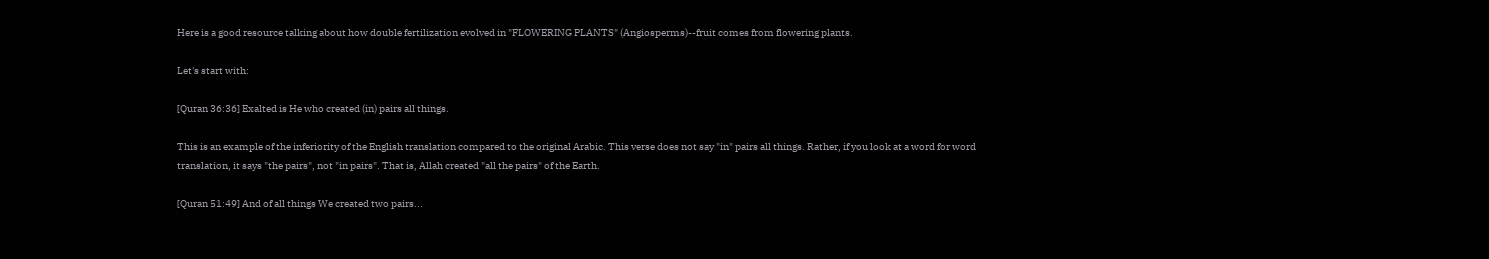Here is a good resource talking about how double fertilization evolved in "FLOWERING PLANTS" (Angiosperms)--fruit comes from flowering plants.

Let's start with:

[Quran 36:36] Exalted is He who created (in) pairs all things.

This is an example of the inferiority of the English translation compared to the original Arabic. This verse does not say "in" pairs all things. Rather, if you look at a word for word translation, it says "the pairs", not "in pairs". That is, Allah created "all the pairs" of the Earth.

[Quran 51:49] And of all things We created two pairs...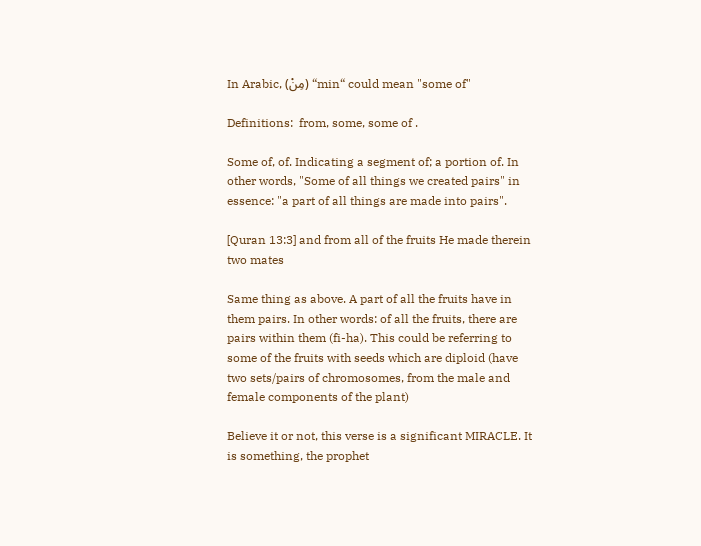In Arabic, (مِنْ) “min“ could mean "some of"

Definitions:  from, some, some of .

Some of, of. Indicating a segment of; a portion of. In other words, "Some of all things we created pairs" in essence: "a part of all things are made into pairs".

[Quran 13:3] and from all of the fruits He made therein two mates

Same thing as above. A part of all the fruits have in them pairs. In other words: of all the fruits, there are pairs within them (fi-ha). This could be referring to some of the fruits with seeds which are diploid (have two sets/pairs of chromosomes, from the male and female components of the plant)

Believe it or not, this verse is a significant MIRACLE. It is something, the prophet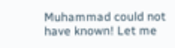Muhammad could not have known! Let me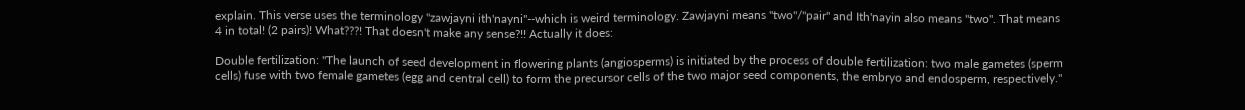explain. This verse uses the terminology "zawjayni ith'nayni"--which is weird terminology. Zawjayni means "two"/"pair" and Ith'nayin also means "two". That means 4 in total! (2 pairs)! What???! That doesn't make any sense?!! Actually it does:

Double fertilization: "The launch of seed development in flowering plants (angiosperms) is initiated by the process of double fertilization: two male gametes (sperm cells) fuse with two female gametes (egg and central cell) to form the precursor cells of the two major seed components, the embryo and endosperm, respectively."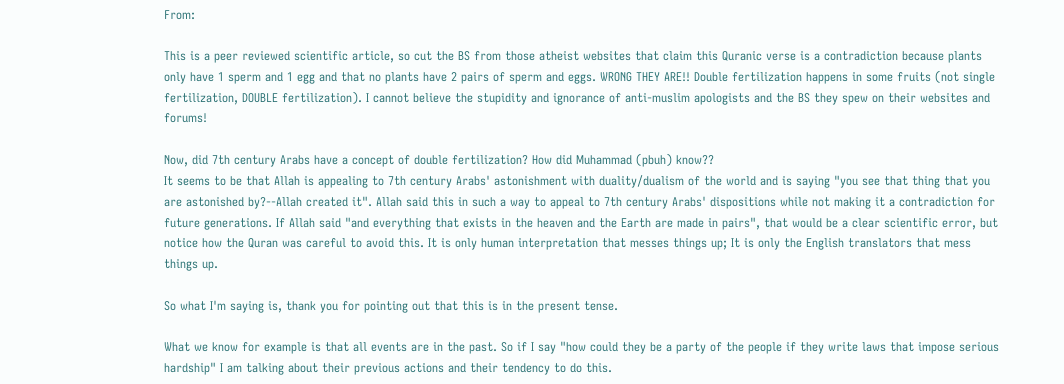From:

This is a peer reviewed scientific article, so cut the BS from those atheist websites that claim this Quranic verse is a contradiction because plants only have 1 sperm and 1 egg and that no plants have 2 pairs of sperm and eggs. WRONG THEY ARE!! Double fertilization happens in some fruits (not single fertilization, DOUBLE fertilization). I cannot believe the stupidity and ignorance of anti-muslim apologists and the BS they spew on their websites and forums!

Now, did 7th century Arabs have a concept of double fertilization? How did Muhammad (pbuh) know??
It seems to be that Allah is appealing to 7th century Arabs' astonishment with duality/dualism of the world and is saying "you see that thing that you are astonished by?--Allah created it". Allah said this in such a way to appeal to 7th century Arabs' dispositions while not making it a contradiction for future generations. If Allah said "and everything that exists in the heaven and the Earth are made in pairs", that would be a clear scientific error, but notice how the Quran was careful to avoid this. It is only human interpretation that messes things up; It is only the English translators that mess things up.

So what I'm saying is, thank you for pointing out that this is in the present tense.

What we know for example is that all events are in the past. So if I say "how could they be a party of the people if they write laws that impose serious hardship" I am talking about their previous actions and their tendency to do this.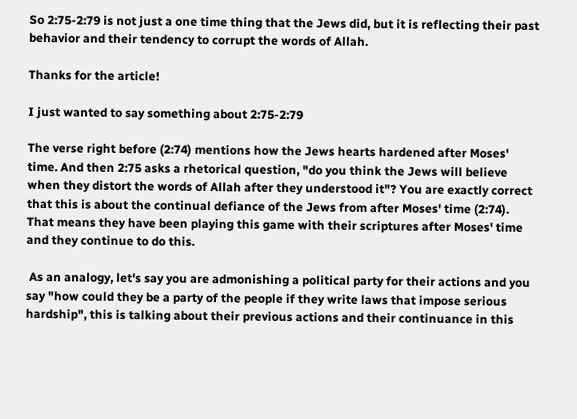So 2:75-2:79 is not just a one time thing that the Jews did, but it is reflecting their past behavior and their tendency to corrupt the words of Allah.

Thanks for the article!

I just wanted to say something about 2:75-2:79

The verse right before (2:74) mentions how the Jews hearts hardened after Moses' time. And then 2:75 asks a rhetorical question, "do you think the Jews will believe when they distort the words of Allah after they understood it"? You are exactly correct that this is about the continual defiance of the Jews from after Moses' time (2:74). That means they have been playing this game with their scriptures after Moses' time and they continue to do this.

 As an analogy, let's say you are admonishing a political party for their actions and you say "how could they be a party of the people if they write laws that impose serious hardship", this is talking about their previous actions and their continuance in this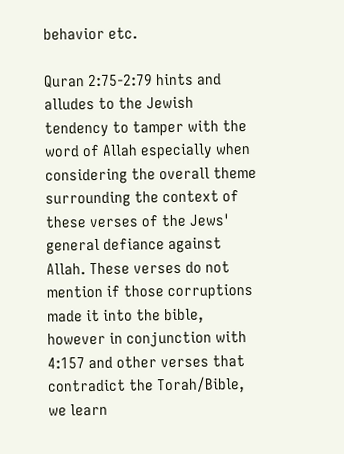behavior etc.

Quran 2:75-2:79 hints and alludes to the Jewish tendency to tamper with the word of Allah especially when considering the overall theme surrounding the context of these verses of the Jews' general defiance against Allah. These verses do not mention if those corruptions made it into the bible, however in conjunction with 4:157 and other verses that contradict the Torah/Bible, we learn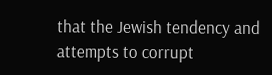that the Jewish tendency and attempts to corrupt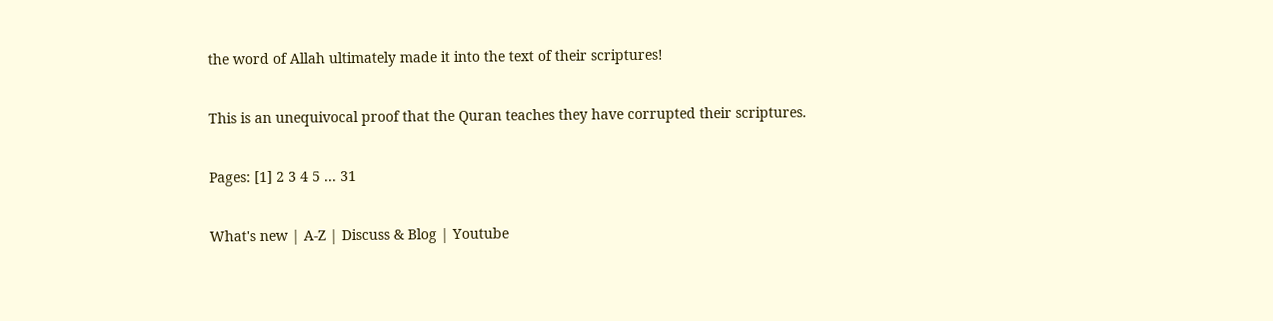the word of Allah ultimately made it into the text of their scriptures!

This is an unequivocal proof that the Quran teaches they have corrupted their scriptures.

Pages: [1] 2 3 4 5 ... 31

What's new | A-Z | Discuss & Blog | Youtube